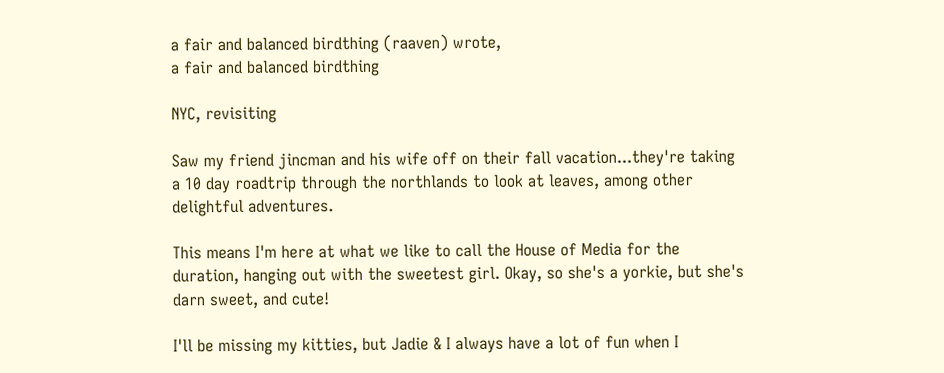a fair and balanced birdthing (raaven) wrote,
a fair and balanced birdthing

NYC, revisiting

Saw my friend jincman and his wife off on their fall vacation...they're taking a 10 day roadtrip through the northlands to look at leaves, among other delightful adventures.

This means I'm here at what we like to call the House of Media for the duration, hanging out with the sweetest girl. Okay, so she's a yorkie, but she's darn sweet, and cute!

I'll be missing my kitties, but Jadie & I always have a lot of fun when I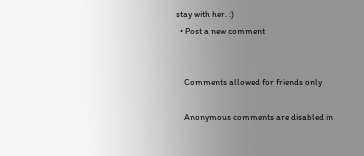stay with her. :)
  • Post a new comment


    Comments allowed for friends only

    Anonymous comments are disabled in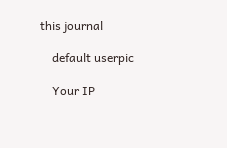this journal

    default userpic

    Your IP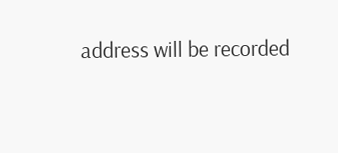address will be recorded